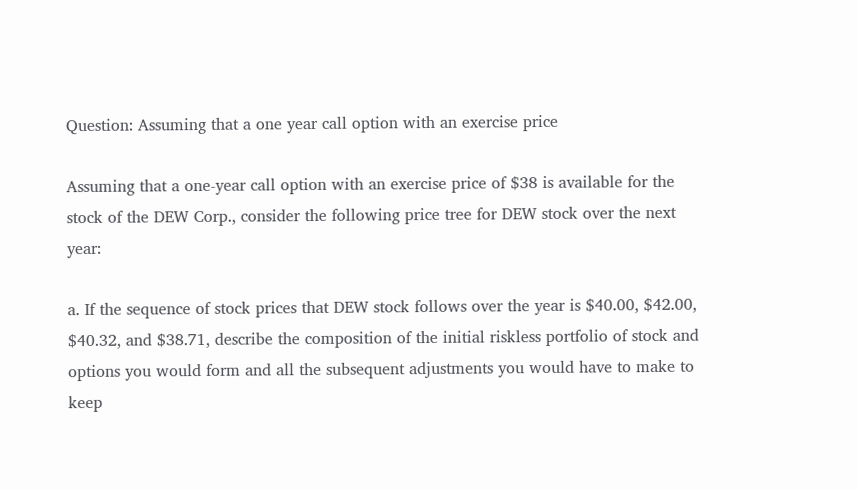Question: Assuming that a one year call option with an exercise price

Assuming that a one-year call option with an exercise price of $38 is available for the stock of the DEW Corp., consider the following price tree for DEW stock over the next year:

a. If the sequence of stock prices that DEW stock follows over the year is $40.00, $42.00, $40.32, and $38.71, describe the composition of the initial riskless portfolio of stock and options you would form and all the subsequent adjustments you would have to make to keep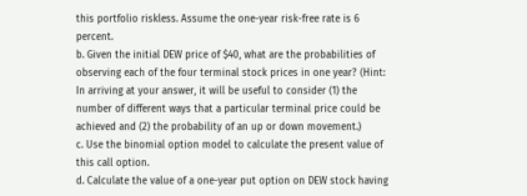this portfolio riskless. Assume the one-year risk-free rate is 6 percent.
b. Given the initial DEW price of $40, what are the probabilities of observing each of the four terminal stock prices in one year? (Hint: In arriving at your answer, it will be useful to consider (1) the number of different ways that a particular terminal price could be achieved and (2) the probability of an up or down movement.)
c. Use the binomial option model to calculate the present value of this call option.
d. Calculate the value of a one-year put option on DEW stock having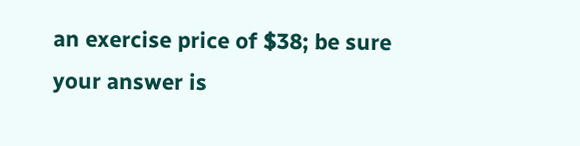an exercise price of $38; be sure your answer is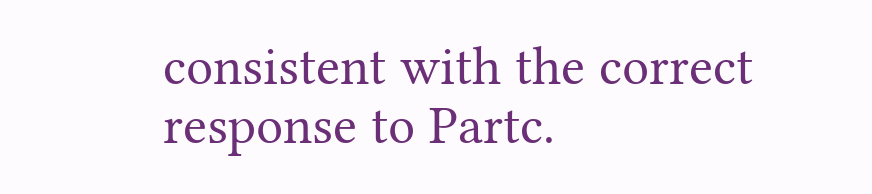consistent with the correct response to Partc.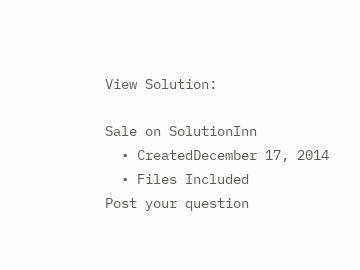View Solution:

Sale on SolutionInn
  • CreatedDecember 17, 2014
  • Files Included
Post your question